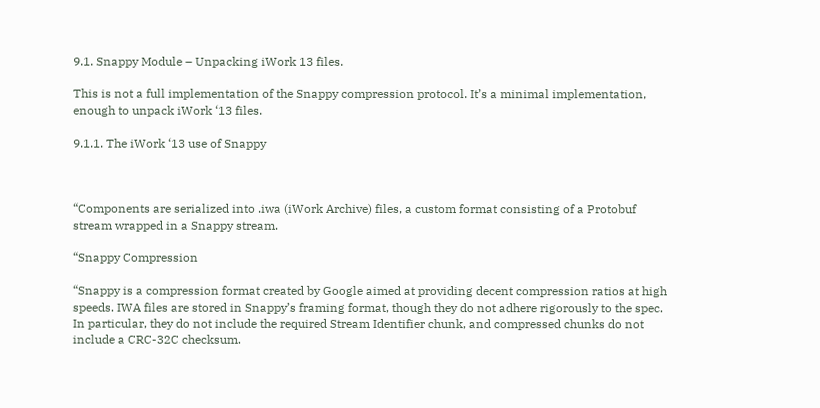9.1. Snappy Module – Unpacking iWork 13 files.

This is not a full implementation of the Snappy compression protocol. It’s a minimal implementation, enough to unpack iWork ‘13 files.

9.1.1. The iWork ‘13 use of Snappy



“Components are serialized into .iwa (iWork Archive) files, a custom format consisting of a Protobuf stream wrapped in a Snappy stream.

“Snappy Compression

“Snappy is a compression format created by Google aimed at providing decent compression ratios at high speeds. IWA files are stored in Snappy’s framing format, though they do not adhere rigorously to the spec. In particular, they do not include the required Stream Identifier chunk, and compressed chunks do not include a CRC-32C checksum.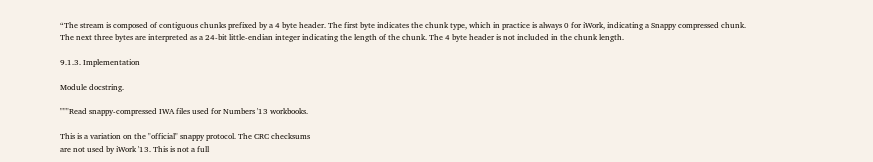“The stream is composed of contiguous chunks prefixed by a 4 byte header. The first byte indicates the chunk type, which in practice is always 0 for iWork, indicating a Snappy compressed chunk. The next three bytes are interpreted as a 24-bit little-endian integer indicating the length of the chunk. The 4 byte header is not included in the chunk length.

9.1.3. Implementation

Module docstring.

"""Read snappy-compressed IWA files used for Numbers '13 workbooks.

This is a variation on the "official" snappy protocol. The CRC checksums
are not used by iWork '13. This is not a full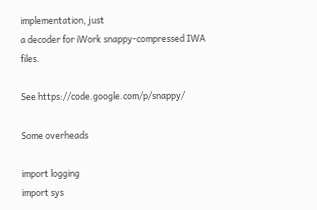implementation, just
a decoder for iWork snappy-compressed IWA files.

See https://code.google.com/p/snappy/

Some overheads

import logging
import sys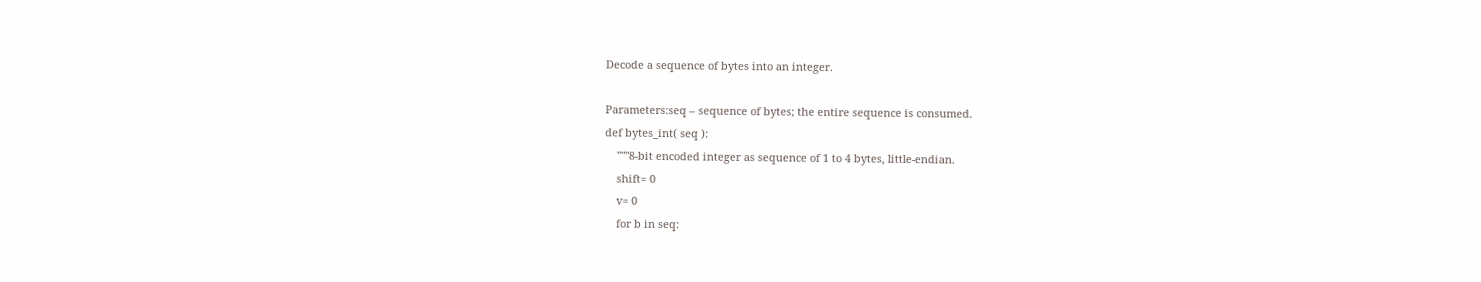Decode a sequence of bytes into an integer.

Parameters:seq – sequence of bytes; the entire sequence is consumed.
def bytes_int( seq ):
    """8-bit encoded integer as sequence of 1 to 4 bytes, little-endian.
    shift= 0
    v= 0
    for b in seq: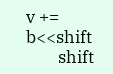v += b<<shift
        shift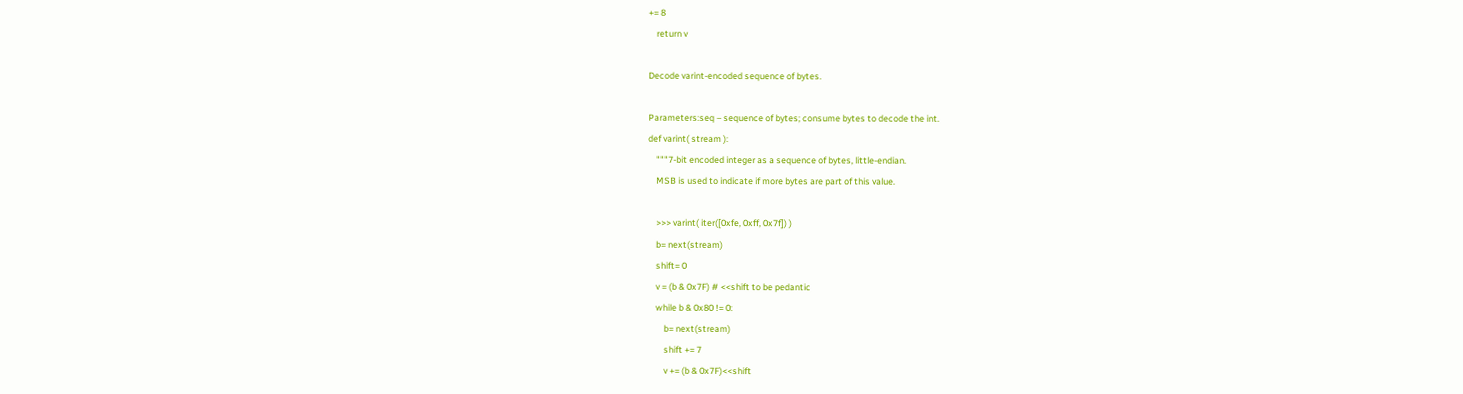+= 8
    return v

Decode varint-encoded sequence of bytes.

Parameters:seq – sequence of bytes; consume bytes to decode the int.
def varint( stream ):
    """7-bit encoded integer as a sequence of bytes, little-endian.
    MSB is used to indicate if more bytes are part of this value.

    >>> varint( iter([0xfe, 0xff, 0x7f]) )
    b= next(stream)
    shift= 0
    v = (b & 0x7F) # <<shift to be pedantic
    while b & 0x80 != 0:
        b= next(stream)
        shift += 7
        v += (b & 0x7F)<<shift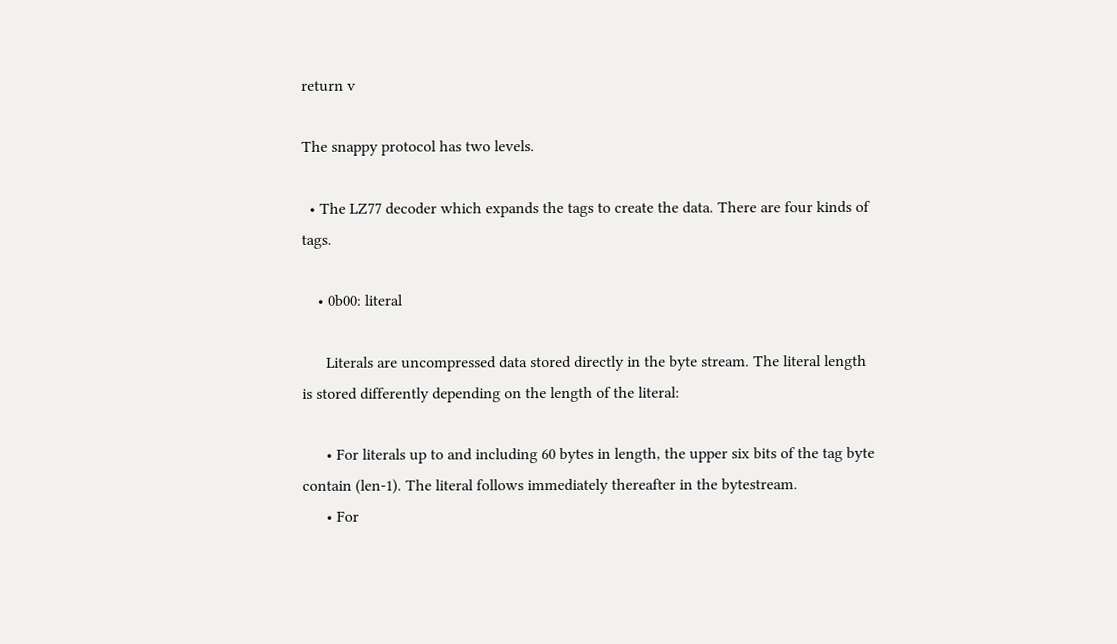return v

The snappy protocol has two levels.

  • The LZ77 decoder which expands the tags to create the data. There are four kinds of tags.

    • 0b00: literal

      Literals are uncompressed data stored directly in the byte stream. The literal length is stored differently depending on the length of the literal:

      • For literals up to and including 60 bytes in length, the upper six bits of the tag byte contain (len-1). The literal follows immediately thereafter in the bytestream.
      • For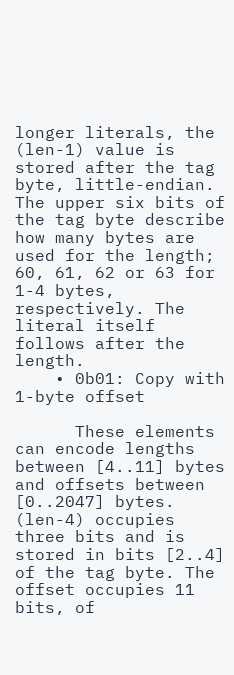longer literals, the (len-1) value is stored after the tag byte, little-endian. The upper six bits of the tag byte describe how many bytes are used for the length; 60, 61, 62 or 63 for 1-4 bytes, respectively. The literal itself follows after the length.
    • 0b01: Copy with 1-byte offset

      These elements can encode lengths between [4..11] bytes and offsets between [0..2047] bytes. (len-4) occupies three bits and is stored in bits [2..4] of the tag byte. The offset occupies 11 bits, of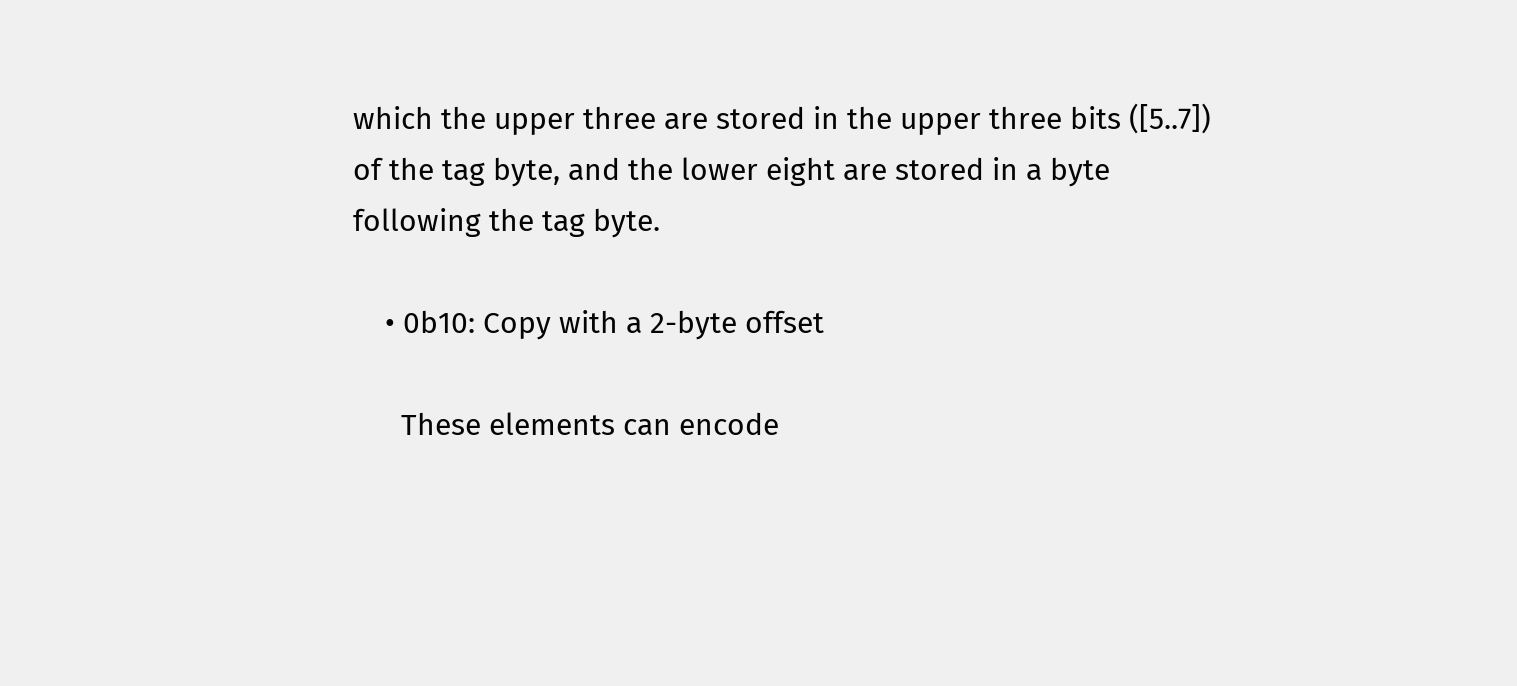which the upper three are stored in the upper three bits ([5..7]) of the tag byte, and the lower eight are stored in a byte following the tag byte.

    • 0b10: Copy with a 2-byte offset

      These elements can encode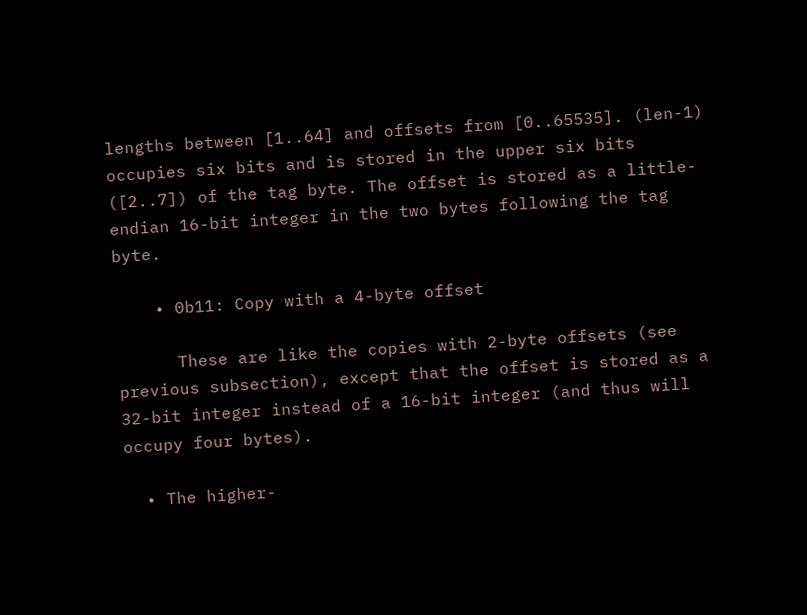lengths between [1..64] and offsets from [0..65535]. (len-1) occupies six bits and is stored in the upper six bits ([2..7]) of the tag byte. The offset is stored as a little-endian 16-bit integer in the two bytes following the tag byte.

    • 0b11: Copy with a 4-byte offset

      These are like the copies with 2-byte offsets (see previous subsection), except that the offset is stored as a 32-bit integer instead of a 16-bit integer (and thus will occupy four bytes).

  • The higher-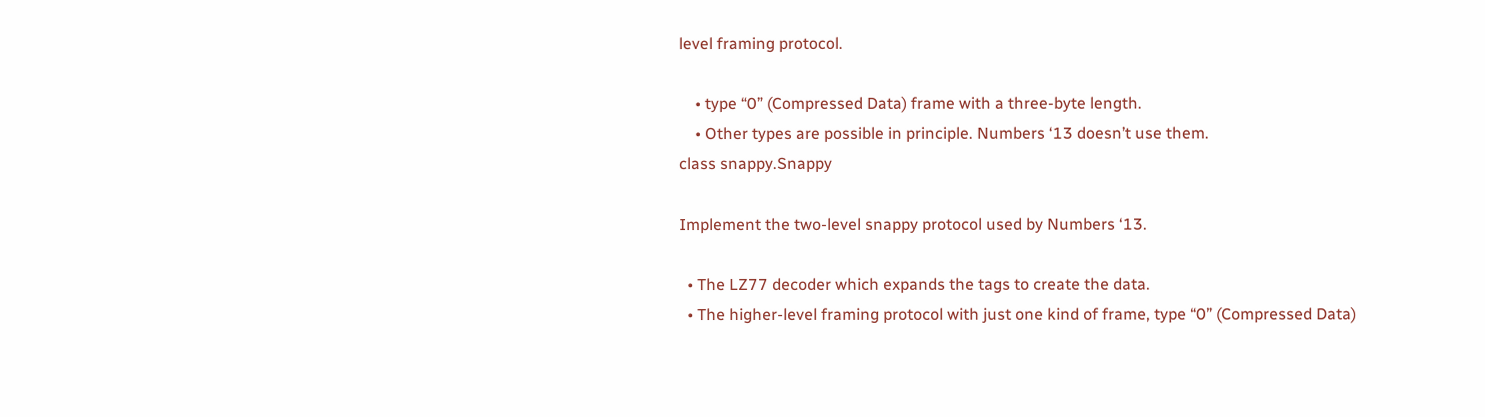level framing protocol.

    • type “0” (Compressed Data) frame with a three-byte length.
    • Other types are possible in principle. Numbers ‘13 doesn’t use them.
class snappy.Snappy

Implement the two-level snappy protocol used by Numbers ‘13.

  • The LZ77 decoder which expands the tags to create the data.
  • The higher-level framing protocol with just one kind of frame, type “0” (Compressed Data)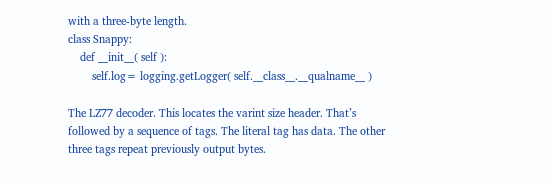with a three-byte length.
class Snappy:
    def __init__( self ):
        self.log= logging.getLogger( self.__class__.__qualname__ )

The LZ77 decoder. This locates the varint size header. That’s followed by a sequence of tags. The literal tag has data. The other three tags repeat previously output bytes.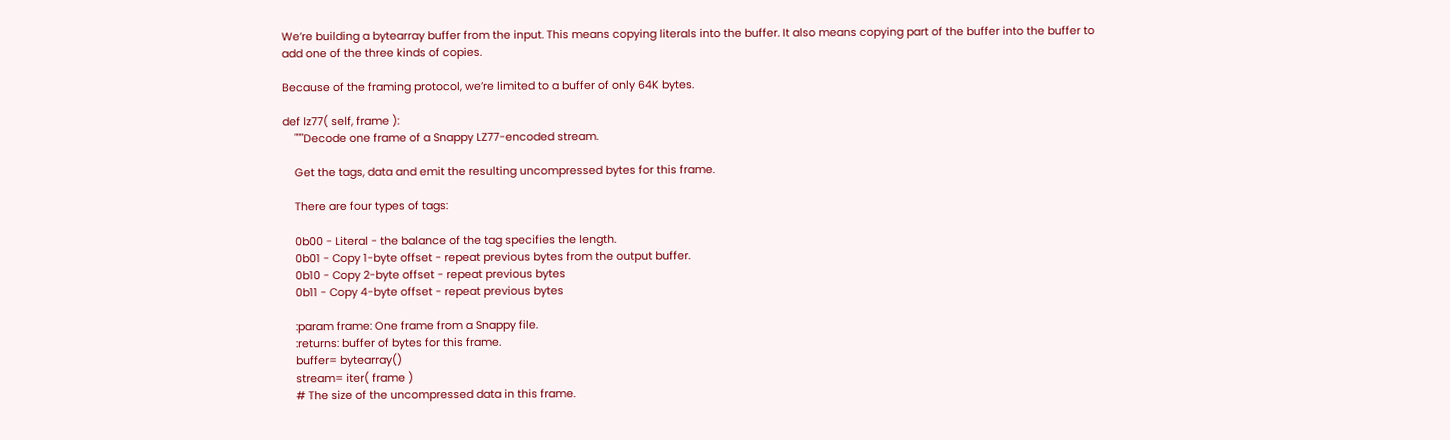We’re building a bytearray buffer from the input. This means copying literals into the buffer. It also means copying part of the buffer into the buffer to add one of the three kinds of copies.

Because of the framing protocol, we’re limited to a buffer of only 64K bytes.

def lz77( self, frame ):
    """Decode one frame of a Snappy LZ77-encoded stream.

    Get the tags, data and emit the resulting uncompressed bytes for this frame.

    There are four types of tags:

    0b00 - Literal - the balance of the tag specifies the length.
    0b01 - Copy 1-byte offset - repeat previous bytes from the output buffer.
    0b10 - Copy 2-byte offset - repeat previous bytes
    0b11 - Copy 4-byte offset - repeat previous bytes

    :param frame: One frame from a Snappy file.
    :returns: buffer of bytes for this frame.
    buffer= bytearray()
    stream= iter( frame )
    # The size of the uncompressed data in this frame.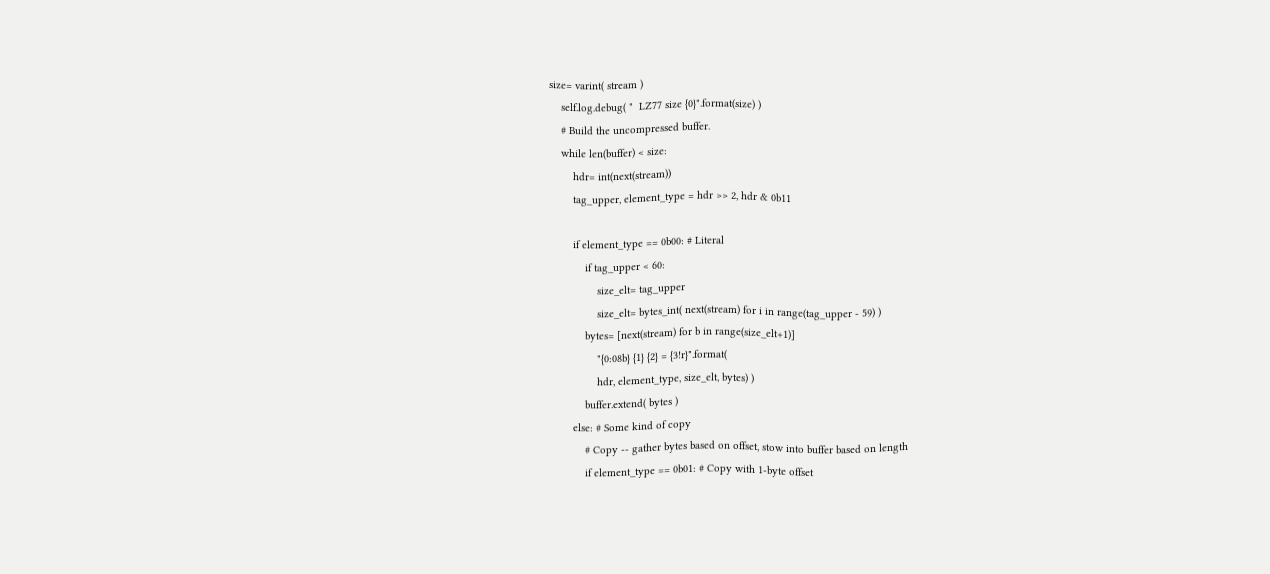size= varint( stream )
    self.log.debug( "  LZ77 size {0}".format(size) )
    # Build the uncompressed buffer.
    while len(buffer) < size:
        hdr= int(next(stream))
        tag_upper, element_type = hdr >> 2, hdr & 0b11

        if element_type == 0b00: # Literal
            if tag_upper < 60:
                size_elt= tag_upper
                size_elt= bytes_int( next(stream) for i in range(tag_upper - 59) )
            bytes= [next(stream) for b in range(size_elt+1)]
                "{0:08b} {1} {2} = {3!r}".format(
                hdr, element_type, size_elt, bytes) )
            buffer.extend( bytes )
        else: # Some kind of copy
            # Copy -- gather bytes based on offset, stow into buffer based on length
            if element_type == 0b01: # Copy with 1-byte offset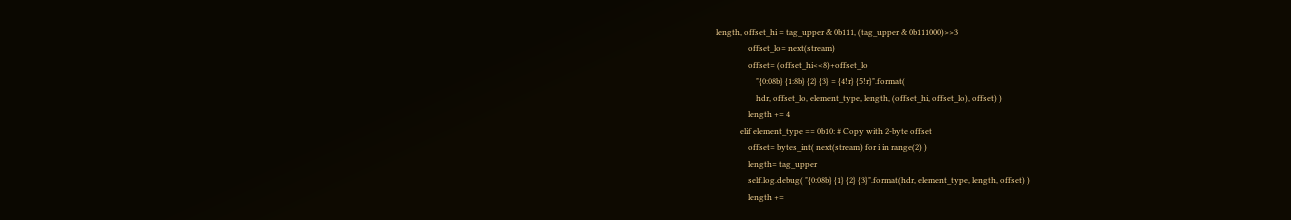length, offset_hi = tag_upper & 0b111, (tag_upper & 0b111000)>>3
                offset_lo= next(stream)
                offset= (offset_hi<<8)+offset_lo
                    "{0:08b} {1:8b} {2} {3} = {4!r} {5!r}".format(
                    hdr, offset_lo, element_type, length, (offset_hi, offset_lo), offset) )
                length += 4
            elif element_type == 0b10: # Copy with 2-byte offset
                offset= bytes_int( next(stream) for i in range(2) )
                length= tag_upper
                self.log.debug( "{0:08b} {1} {2} {3}".format(hdr, element_type, length, offset) )
                length +=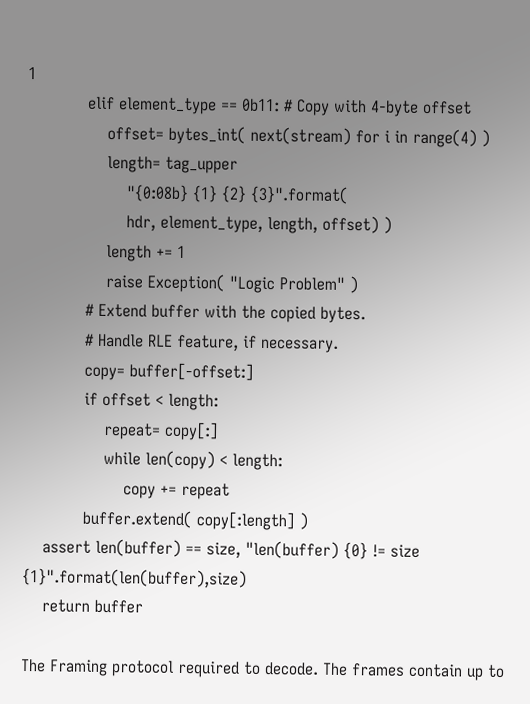1
            elif element_type == 0b11: # Copy with 4-byte offset
                offset= bytes_int( next(stream) for i in range(4) )
                length= tag_upper
                    "{0:08b} {1} {2} {3}".format(
                    hdr, element_type, length, offset) )
                length += 1
                raise Exception( "Logic Problem" )
            # Extend buffer with the copied bytes.
            # Handle RLE feature, if necessary.
            copy= buffer[-offset:]
            if offset < length:
                repeat= copy[:]
                while len(copy) < length:
                    copy += repeat
            buffer.extend( copy[:length] )
    assert len(buffer) == size, "len(buffer) {0} != size {1}".format(len(buffer),size)
    return buffer

The Framing protocol required to decode. The frames contain up to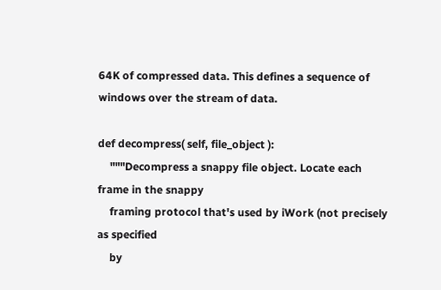64K of compressed data. This defines a sequence of windows over the stream of data.

def decompress( self, file_object ):
    """Decompress a snappy file object. Locate each frame in the snappy
    framing protocol that's used by iWork (not precisely as specified
    by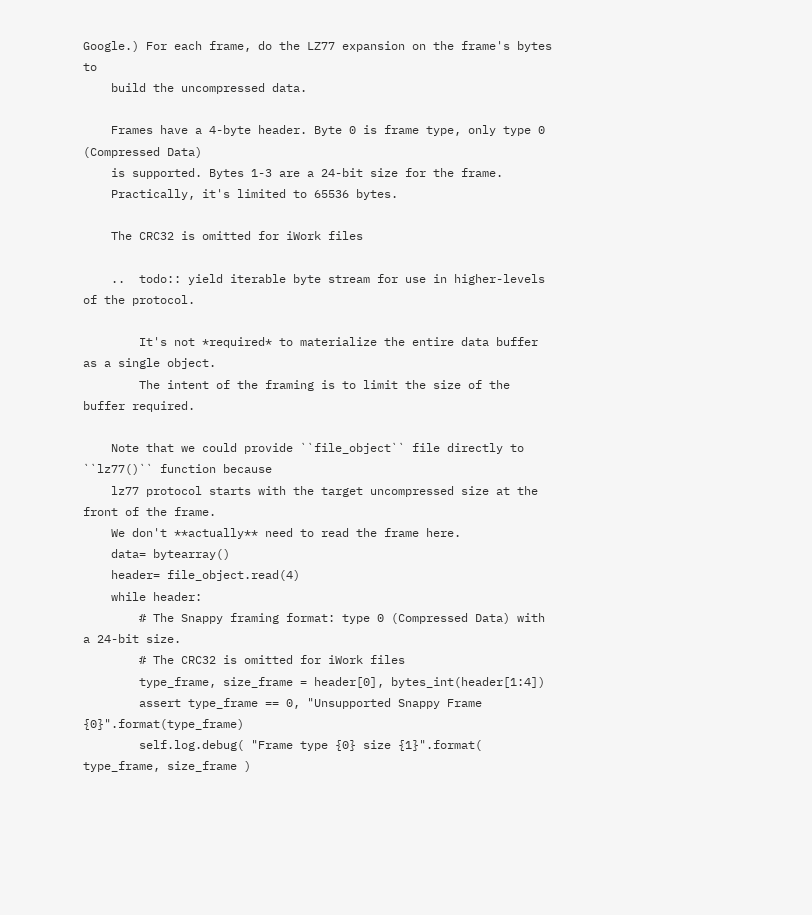Google.) For each frame, do the LZ77 expansion on the frame's bytes to
    build the uncompressed data.

    Frames have a 4-byte header. Byte 0 is frame type, only type 0 (Compressed Data)
    is supported. Bytes 1-3 are a 24-bit size for the frame.
    Practically, it's limited to 65536 bytes.

    The CRC32 is omitted for iWork files

    ..  todo:: yield iterable byte stream for use in higher-levels of the protocol.

        It's not *required* to materialize the entire data buffer as a single object.
        The intent of the framing is to limit the size of the buffer required.

    Note that we could provide ``file_object`` file directly to ``lz77()`` function because
    lz77 protocol starts with the target uncompressed size at the front of the frame.
    We don't **actually** need to read the frame here.
    data= bytearray()
    header= file_object.read(4)
    while header:
        # The Snappy framing format: type 0 (Compressed Data) with a 24-bit size.
        # The CRC32 is omitted for iWork files
        type_frame, size_frame = header[0], bytes_int(header[1:4])
        assert type_frame == 0, "Unsupported Snappy Frame {0}".format(type_frame)
        self.log.debug( "Frame type {0} size {1}".format( type_frame, size_frame )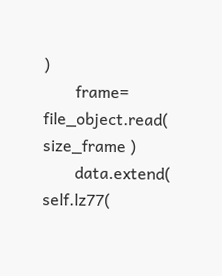)
        frame= file_object.read( size_frame )
        data.extend( self.lz77(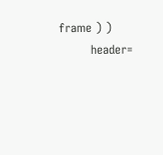frame ) )
        header=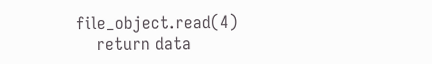file_object.read(4)
    return data